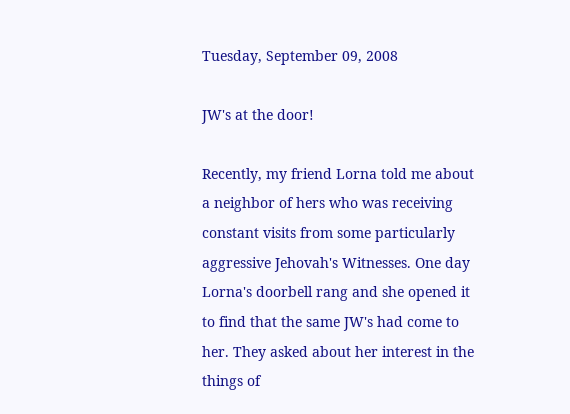Tuesday, September 09, 2008

JW's at the door!

Recently, my friend Lorna told me about a neighbor of hers who was receiving constant visits from some particularly aggressive Jehovah's Witnesses. One day Lorna's doorbell rang and she opened it to find that the same JW's had come to her. They asked about her interest in the things of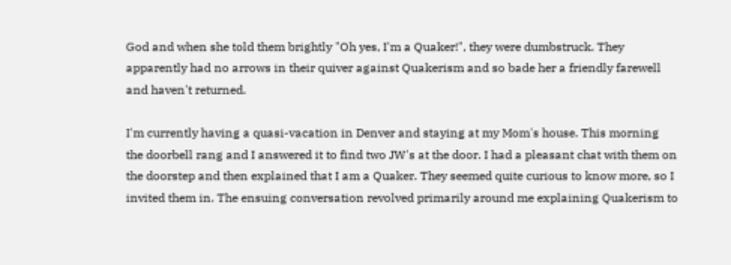God and when she told them brightly "Oh yes, I'm a Quaker!", they were dumbstruck. They apparently had no arrows in their quiver against Quakerism and so bade her a friendly farewell and haven't returned.

I'm currently having a quasi-vacation in Denver and staying at my Mom's house. This morning the doorbell rang and I answered it to find two JW's at the door. I had a pleasant chat with them on the doorstep and then explained that I am a Quaker. They seemed quite curious to know more, so I invited them in. The ensuing conversation revolved primarily around me explaining Quakerism to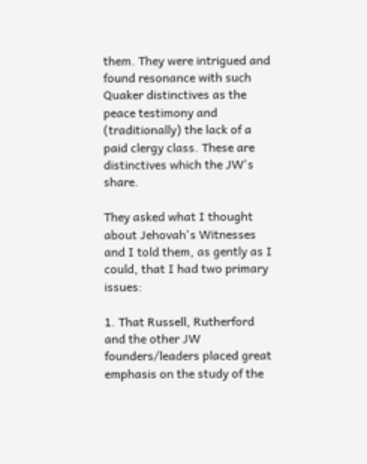them. They were intrigued and found resonance with such Quaker distinctives as the peace testimony and (traditionally) the lack of a paid clergy class. These are distinctives which the JW's share.

They asked what I thought about Jehovah's Witnesses and I told them, as gently as I could, that I had two primary issues:

1. That Russell, Rutherford and the other JW founders/leaders placed great emphasis on the study of the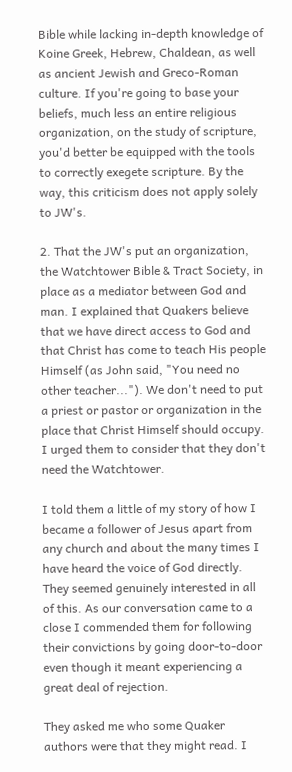Bible while lacking in-depth knowledge of Koine Greek, Hebrew, Chaldean, as well as ancient Jewish and Greco-Roman culture. If you're going to base your beliefs, much less an entire religious organization, on the study of scripture, you'd better be equipped with the tools to correctly exegete scripture. By the way, this criticism does not apply solely to JW's.

2. That the JW's put an organization, the Watchtower Bible & Tract Society, in place as a mediator between God and man. I explained that Quakers believe that we have direct access to God and that Christ has come to teach His people Himself (as John said, "You need no other teacher..."). We don't need to put a priest or pastor or organization in the place that Christ Himself should occupy. I urged them to consider that they don't need the Watchtower.

I told them a little of my story of how I became a follower of Jesus apart from any church and about the many times I have heard the voice of God directly.
They seemed genuinely interested in all of this. As our conversation came to a close I commended them for following their convictions by going door-to-door even though it meant experiencing a great deal of rejection.

They asked me who some Quaker authors were that they might read. I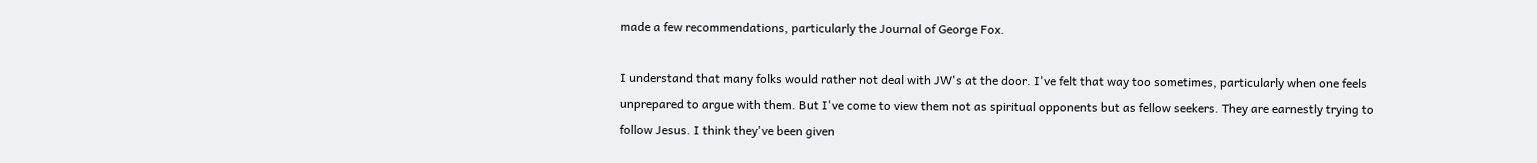made a few recommendations, particularly the Journal of George Fox.

I understand that many folks would rather not deal with JW's at the door. I've felt that way too sometimes, particularly when one feels unprepared to argue with them. But I've come to view them not as spiritual opponents but as fellow seekers. They are earnestly trying to follow Jesus. I think they've been given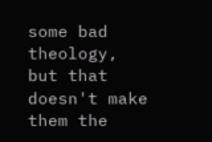some bad theology, but that doesn't make them the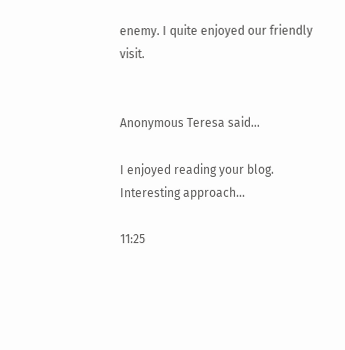enemy. I quite enjoyed our friendly visit.


Anonymous Teresa said...

I enjoyed reading your blog. Interesting approach...

11:25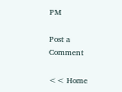PM

Post a Comment

<< Home